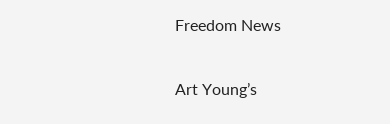Freedom News

Art Young’s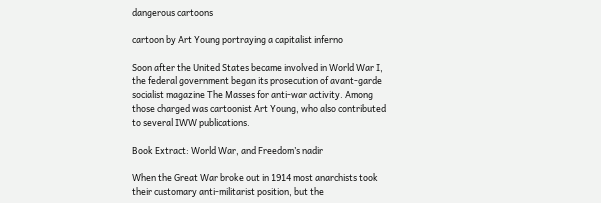dangerous cartoons

cartoon by Art Young portraying a capitalist inferno

Soon after the United States became involved in World War I, the federal government began its prosecution of avant-garde socialist magazine The Masses for anti-war activity. Among those charged was cartoonist Art Young, who also contributed to several IWW publications.

Book Extract: World War, and Freedom’s nadir

When the Great War broke out in 1914 most anarchists took their customary anti-militarist position, but the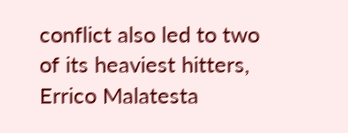conflict also led to two of its heaviest hitters, Errico Malatesta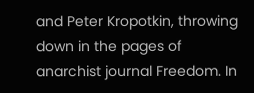and Peter Kropotkin, throwing down in the pages of anarchist journal Freedom. In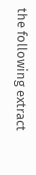the following extract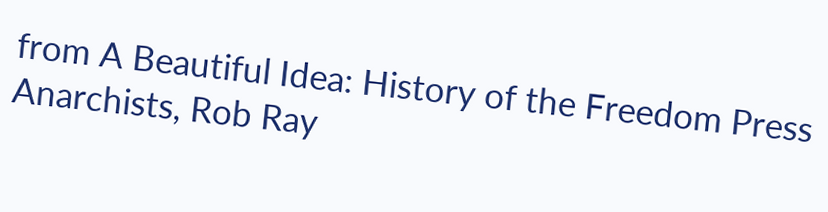from A Beautiful Idea: History of the Freedom Press Anarchists, Rob Ray